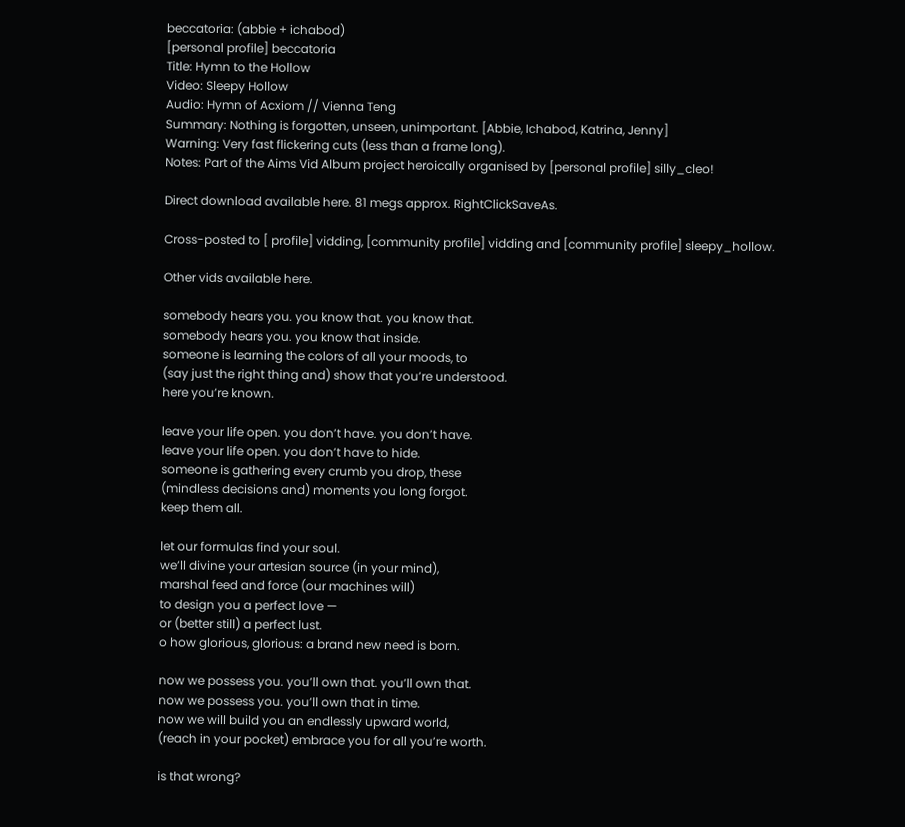beccatoria: (abbie + ichabod)
[personal profile] beccatoria
Title: Hymn to the Hollow
Video: Sleepy Hollow
Audio: Hymn of Acxiom // Vienna Teng
Summary: Nothing is forgotten, unseen, unimportant. [Abbie, Ichabod, Katrina, Jenny]
Warning: Very fast flickering cuts (less than a frame long).
Notes: Part of the Aims Vid Album project heroically organised by [personal profile] silly_cleo!

Direct download available here. 81 megs approx. RightClickSaveAs.

Cross-posted to [ profile] vidding, [community profile] vidding and [community profile] sleepy_hollow.

Other vids available here.

somebody hears you. you know that. you know that.
somebody hears you. you know that inside.
someone is learning the colors of all your moods, to
(say just the right thing and) show that you’re understood.
here you’re known.

leave your life open. you don’t have. you don’t have.
leave your life open. you don’t have to hide.
someone is gathering every crumb you drop, these
(mindless decisions and) moments you long forgot.
keep them all.

let our formulas find your soul.
we’ll divine your artesian source (in your mind),
marshal feed and force (our machines will)
to design you a perfect love —
or (better still) a perfect lust.
o how glorious, glorious: a brand new need is born.

now we possess you. you’ll own that. you’ll own that.
now we possess you. you’ll own that in time.
now we will build you an endlessly upward world,
(reach in your pocket) embrace you for all you’re worth.

is that wrong?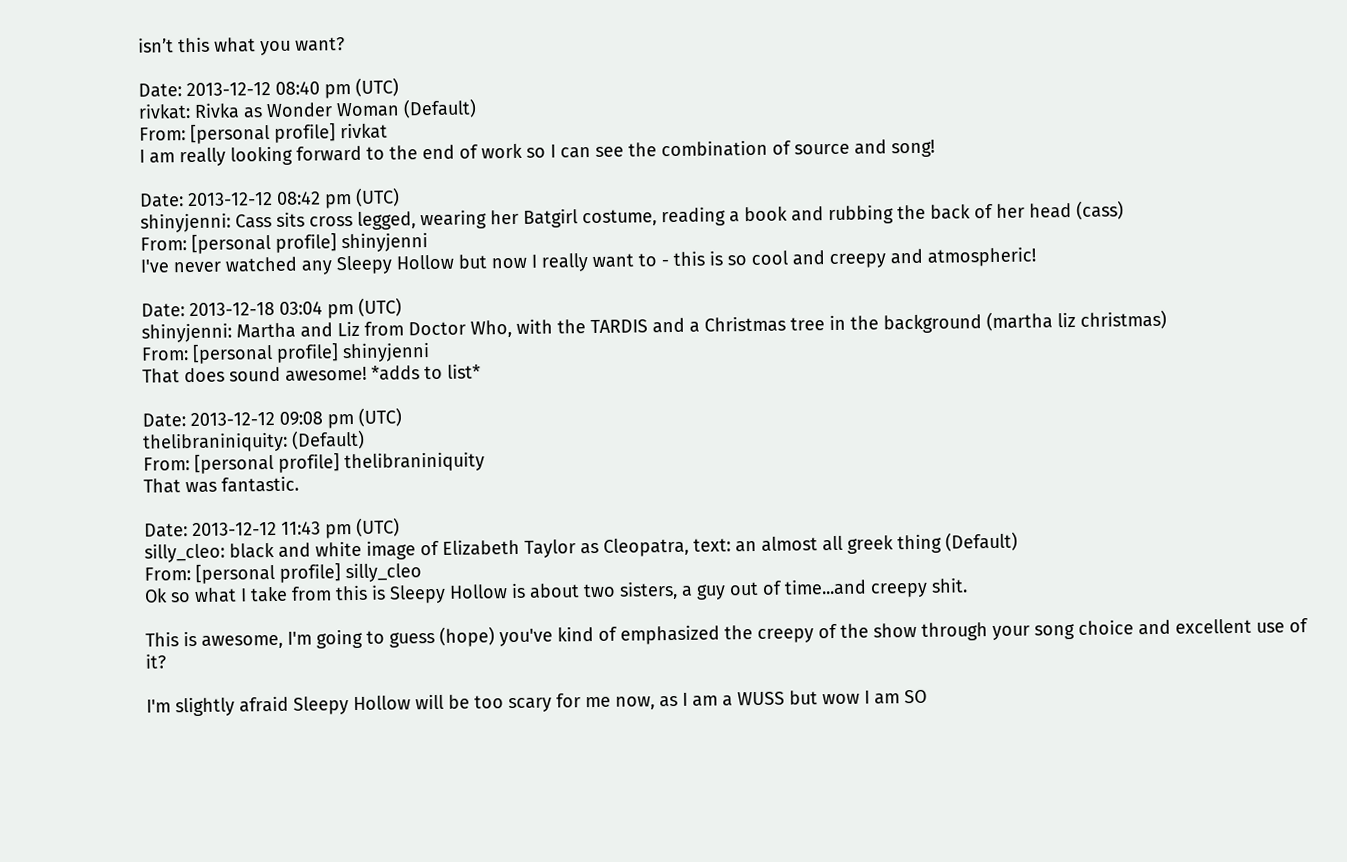isn’t this what you want?

Date: 2013-12-12 08:40 pm (UTC)
rivkat: Rivka as Wonder Woman (Default)
From: [personal profile] rivkat
I am really looking forward to the end of work so I can see the combination of source and song!

Date: 2013-12-12 08:42 pm (UTC)
shinyjenni: Cass sits cross legged, wearing her Batgirl costume, reading a book and rubbing the back of her head (cass)
From: [personal profile] shinyjenni
I've never watched any Sleepy Hollow but now I really want to - this is so cool and creepy and atmospheric!

Date: 2013-12-18 03:04 pm (UTC)
shinyjenni: Martha and Liz from Doctor Who, with the TARDIS and a Christmas tree in the background (martha liz christmas)
From: [personal profile] shinyjenni
That does sound awesome! *adds to list*

Date: 2013-12-12 09:08 pm (UTC)
thelibraniniquity: (Default)
From: [personal profile] thelibraniniquity
That was fantastic.

Date: 2013-12-12 11:43 pm (UTC)
silly_cleo: black and white image of Elizabeth Taylor as Cleopatra, text: an almost all greek thing (Default)
From: [personal profile] silly_cleo
Ok so what I take from this is Sleepy Hollow is about two sisters, a guy out of time...and creepy shit.

This is awesome, I'm going to guess (hope) you've kind of emphasized the creepy of the show through your song choice and excellent use of it?

I'm slightly afraid Sleepy Hollow will be too scary for me now, as I am a WUSS but wow I am SO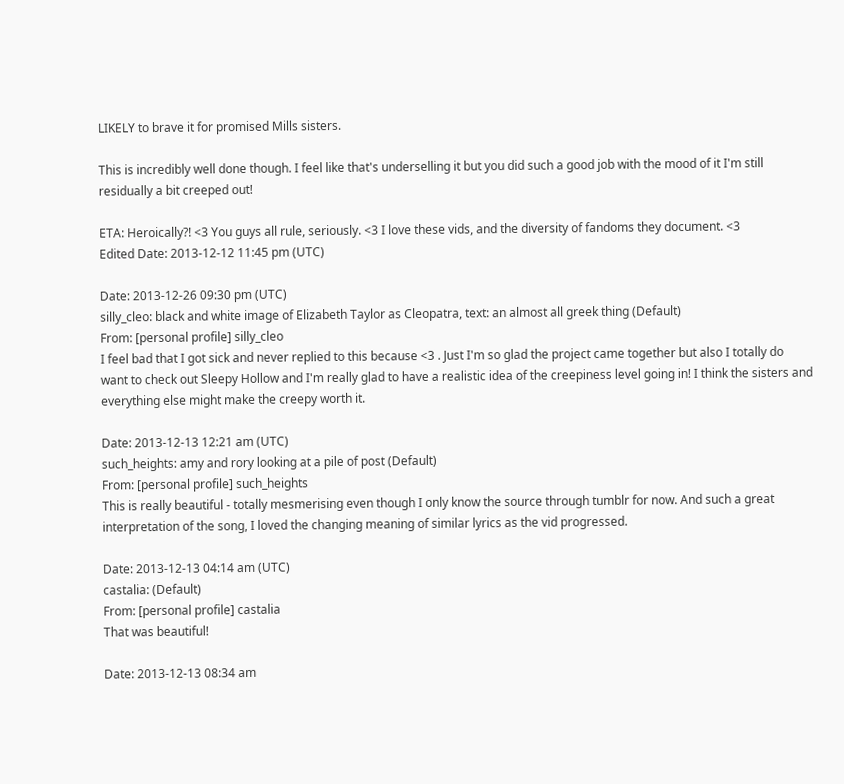LIKELY to brave it for promised Mills sisters.

This is incredibly well done though. I feel like that's underselling it but you did such a good job with the mood of it I'm still residually a bit creeped out!

ETA: Heroically?! <3 You guys all rule, seriously. <3 I love these vids, and the diversity of fandoms they document. <3
Edited Date: 2013-12-12 11:45 pm (UTC)

Date: 2013-12-26 09:30 pm (UTC)
silly_cleo: black and white image of Elizabeth Taylor as Cleopatra, text: an almost all greek thing (Default)
From: [personal profile] silly_cleo
I feel bad that I got sick and never replied to this because <3 . Just I'm so glad the project came together but also I totally do want to check out Sleepy Hollow and I'm really glad to have a realistic idea of the creepiness level going in! I think the sisters and everything else might make the creepy worth it.

Date: 2013-12-13 12:21 am (UTC)
such_heights: amy and rory looking at a pile of post (Default)
From: [personal profile] such_heights
This is really beautiful - totally mesmerising even though I only know the source through tumblr for now. And such a great interpretation of the song, I loved the changing meaning of similar lyrics as the vid progressed.

Date: 2013-12-13 04:14 am (UTC)
castalia: (Default)
From: [personal profile] castalia
That was beautiful!

Date: 2013-12-13 08:34 am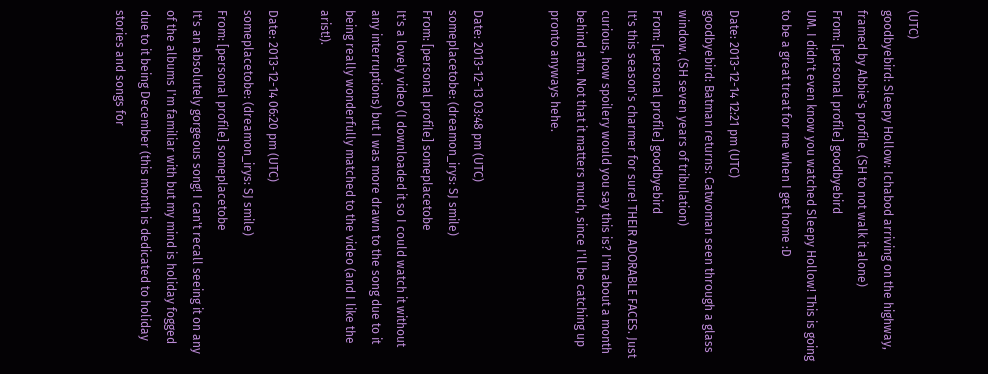(UTC)
goodbyebird: Sleepy Hollow: Ichabod arriving on the highway, framed by Abbie's profile. (SH to not walk it alone)
From: [personal profile] goodbyebird
UM. I didn't even know you watched Sleepy Hollow! This is going to be a great treat for me when I get home :D

Date: 2013-12-14 12:21 pm (UTC)
goodbyebird: Batman returns: Catwoman seen through a glass window. (SH seven years of tribulation)
From: [personal profile] goodbyebird
It's this season's charmer for sure! THEIR ADORABLE FACES. Just curious, how spoilery would you say this is? I'm about a month behind atm. Not that it matters much, since I'll be catching up pronto anyways hehe.


Date: 2013-12-13 03:48 pm (UTC)
someplacetobe: (dreamon_irys: SJ smile)
From: [personal profile] someplacetobe
It's a lovely video (I downloaded it so I could watch it without any interruptions) but I was more drawn to the song due to it being really wonderfully matched to the video (and I like the arist!).

Date: 2013-12-14 06:20 pm (UTC)
someplacetobe: (dreamon_irys: SJ smile)
From: [personal profile] someplacetobe
It's an absolutely gorgeous song! I can't recall seeing it on any of the albums I'm familiar with but my mind is holiday fogged due to it being December (this month is dedicated to holiday stories and songs for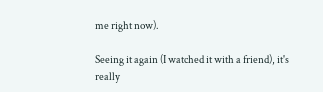me right now).

Seeing it again (I watched it with a friend), it's really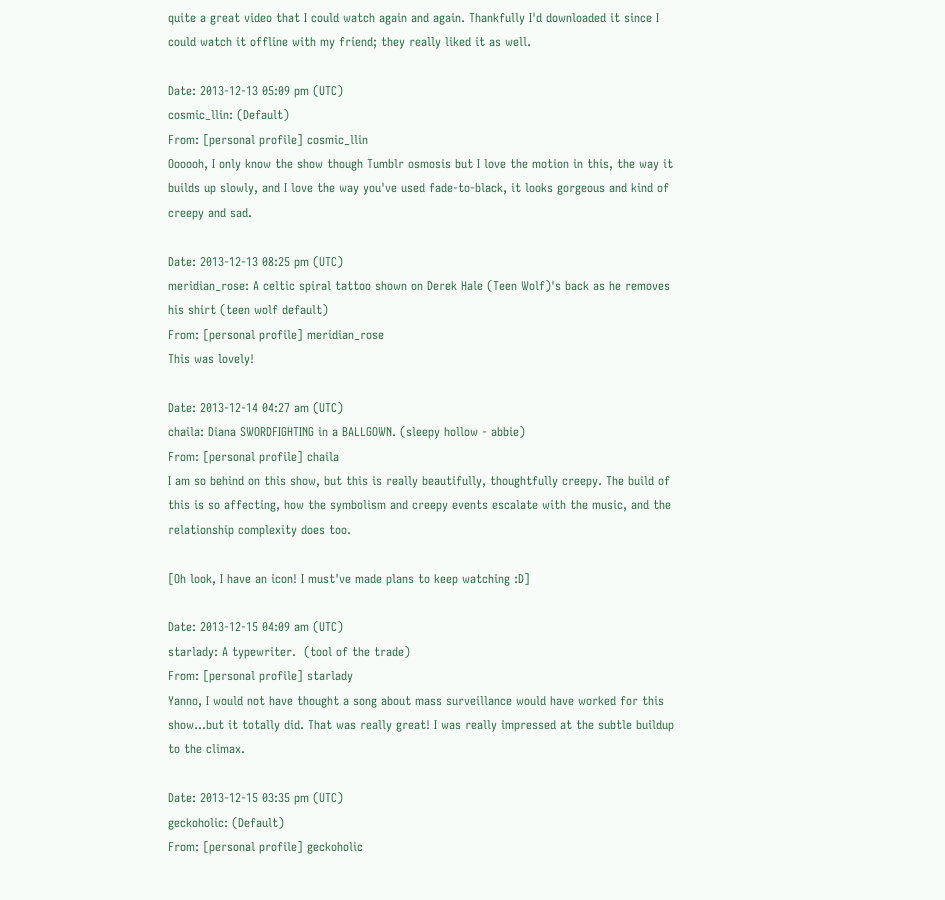quite a great video that I could watch again and again. Thankfully I'd downloaded it since I could watch it offline with my friend; they really liked it as well.

Date: 2013-12-13 05:09 pm (UTC)
cosmic_llin: (Default)
From: [personal profile] cosmic_llin
Oooooh, I only know the show though Tumblr osmosis but I love the motion in this, the way it builds up slowly, and I love the way you've used fade-to-black, it looks gorgeous and kind of creepy and sad.

Date: 2013-12-13 08:25 pm (UTC)
meridian_rose: A celtic spiral tattoo shown on Derek Hale (Teen Wolf)'s back as he removes his shirt (teen wolf default)
From: [personal profile] meridian_rose
This was lovely!

Date: 2013-12-14 04:27 am (UTC)
chaila: Diana SWORDFIGHTING in a BALLGOWN. (sleepy hollow - abbie)
From: [personal profile] chaila
I am so behind on this show, but this is really beautifully, thoughtfully creepy. The build of this is so affecting, how the symbolism and creepy events escalate with the music, and the relationship complexity does too.

[Oh look, I have an icon! I must've made plans to keep watching :D]

Date: 2013-12-15 04:09 am (UTC)
starlady: A typewriter.  (tool of the trade)
From: [personal profile] starlady
Yanno, I would not have thought a song about mass surveillance would have worked for this show…but it totally did. That was really great! I was really impressed at the subtle buildup to the climax.

Date: 2013-12-15 03:35 pm (UTC)
geckoholic: (Default)
From: [personal profile] geckoholic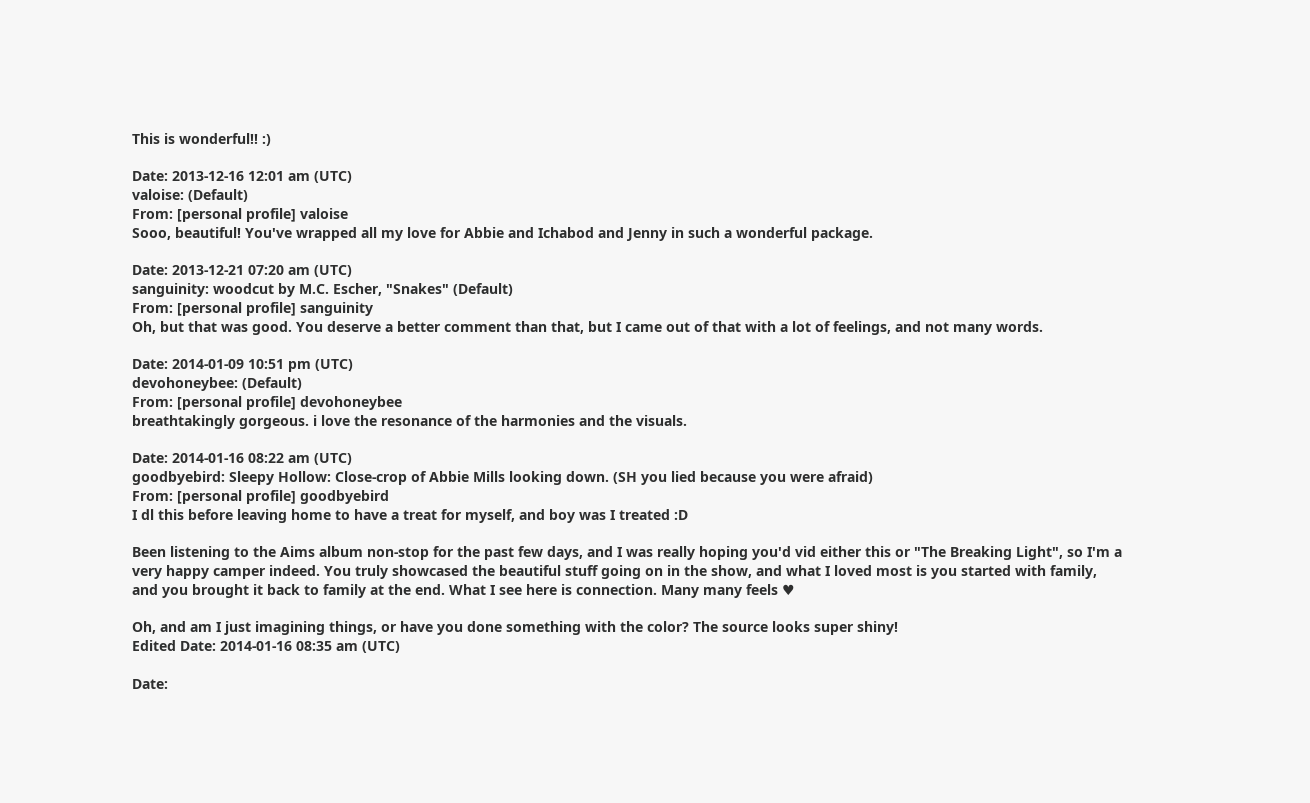This is wonderful!! :)

Date: 2013-12-16 12:01 am (UTC)
valoise: (Default)
From: [personal profile] valoise
Sooo, beautiful! You've wrapped all my love for Abbie and Ichabod and Jenny in such a wonderful package.

Date: 2013-12-21 07:20 am (UTC)
sanguinity: woodcut by M.C. Escher, "Snakes" (Default)
From: [personal profile] sanguinity
Oh, but that was good. You deserve a better comment than that, but I came out of that with a lot of feelings, and not many words.

Date: 2014-01-09 10:51 pm (UTC)
devohoneybee: (Default)
From: [personal profile] devohoneybee
breathtakingly gorgeous. i love the resonance of the harmonies and the visuals.

Date: 2014-01-16 08:22 am (UTC)
goodbyebird: Sleepy Hollow: Close-crop of Abbie Mills looking down. (SH you lied because you were afraid)
From: [personal profile] goodbyebird
I dl this before leaving home to have a treat for myself, and boy was I treated :D

Been listening to the Aims album non-stop for the past few days, and I was really hoping you'd vid either this or "The Breaking Light", so I'm a very happy camper indeed. You truly showcased the beautiful stuff going on in the show, and what I loved most is you started with family, and you brought it back to family at the end. What I see here is connection. Many many feels ♥

Oh, and am I just imagining things, or have you done something with the color? The source looks super shiny!
Edited Date: 2014-01-16 08:35 am (UTC)

Date: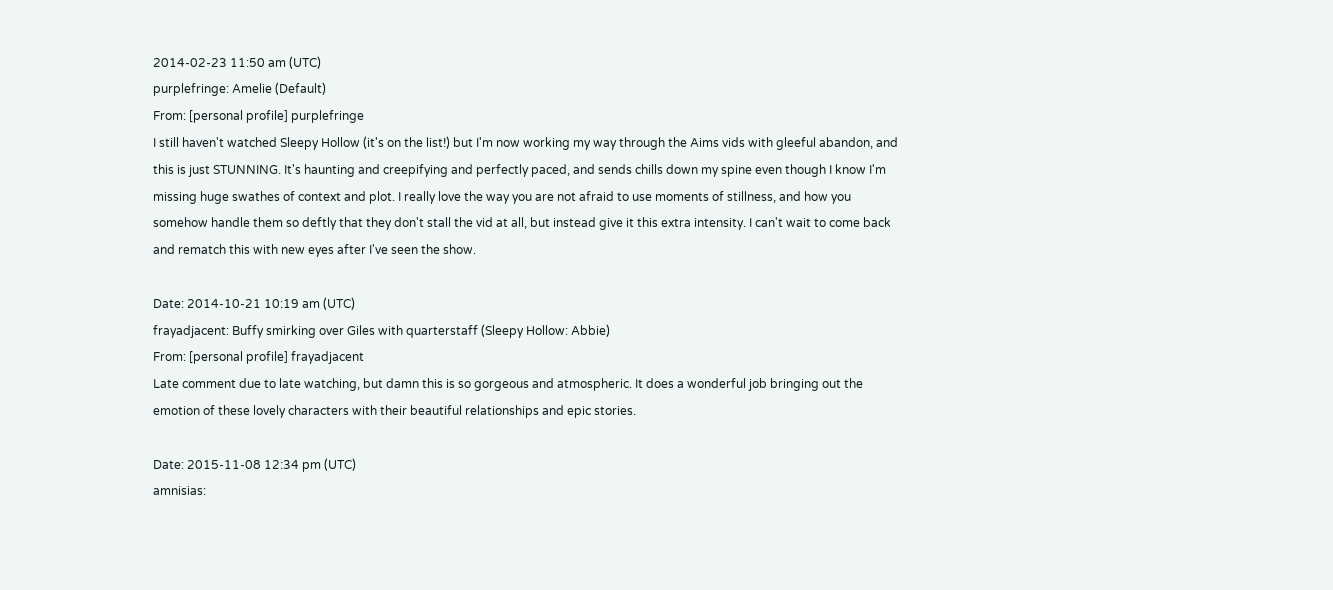2014-02-23 11:50 am (UTC)
purplefringe: Amelie (Default)
From: [personal profile] purplefringe
I still haven't watched Sleepy Hollow (it's on the list!) but I'm now working my way through the Aims vids with gleeful abandon, and this is just STUNNING. It's haunting and creepifying and perfectly paced, and sends chills down my spine even though I know I'm missing huge swathes of context and plot. I really love the way you are not afraid to use moments of stillness, and how you somehow handle them so deftly that they don't stall the vid at all, but instead give it this extra intensity. I can't wait to come back and rematch this with new eyes after I've seen the show.

Date: 2014-10-21 10:19 am (UTC)
frayadjacent: Buffy smirking over Giles with quarterstaff (Sleepy Hollow: Abbie)
From: [personal profile] frayadjacent
Late comment due to late watching, but damn this is so gorgeous and atmospheric. It does a wonderful job bringing out the emotion of these lovely characters with their beautiful relationships and epic stories.

Date: 2015-11-08 12:34 pm (UTC)
amnisias: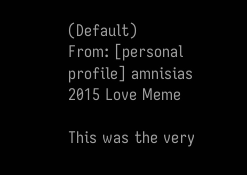(Default)
From: [personal profile] amnisias
2015 Love Meme

This was the very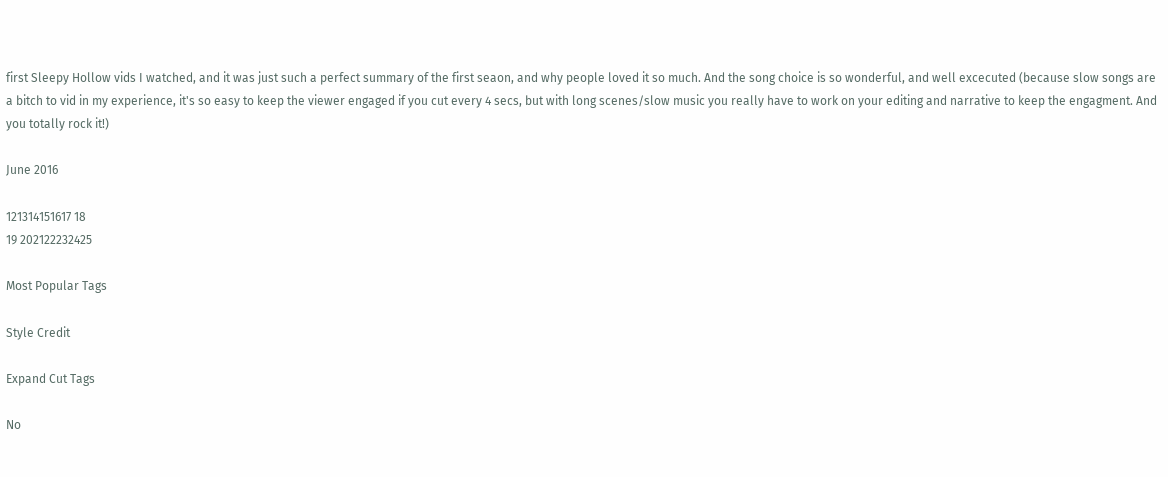first Sleepy Hollow vids I watched, and it was just such a perfect summary of the first seaon, and why people loved it so much. And the song choice is so wonderful, and well excecuted (because slow songs are a bitch to vid in my experience, it's so easy to keep the viewer engaged if you cut every 4 secs, but with long scenes/slow music you really have to work on your editing and narrative to keep the engagment. And you totally rock it!)

June 2016

121314151617 18
19 202122232425

Most Popular Tags

Style Credit

Expand Cut Tags

No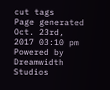cut tags
Page generated Oct. 23rd, 2017 03:10 pm
Powered by Dreamwidth Studios